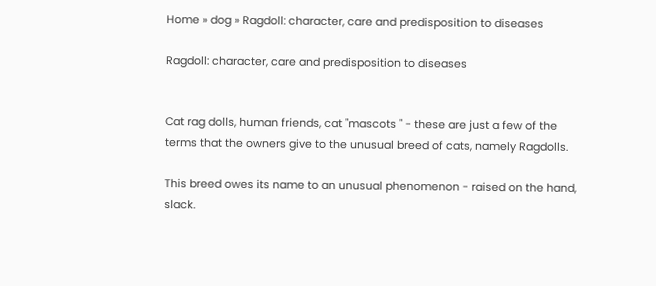Home » dog » Ragdoll: character, care and predisposition to diseases

Ragdoll: character, care and predisposition to diseases


Cat rag dolls, human friends, cat "mascots " - these are just a few of the terms that the owners give to the unusual breed of cats, namely Ragdolls.

This breed owes its name to an unusual phenomenon - raised on the hand, slack.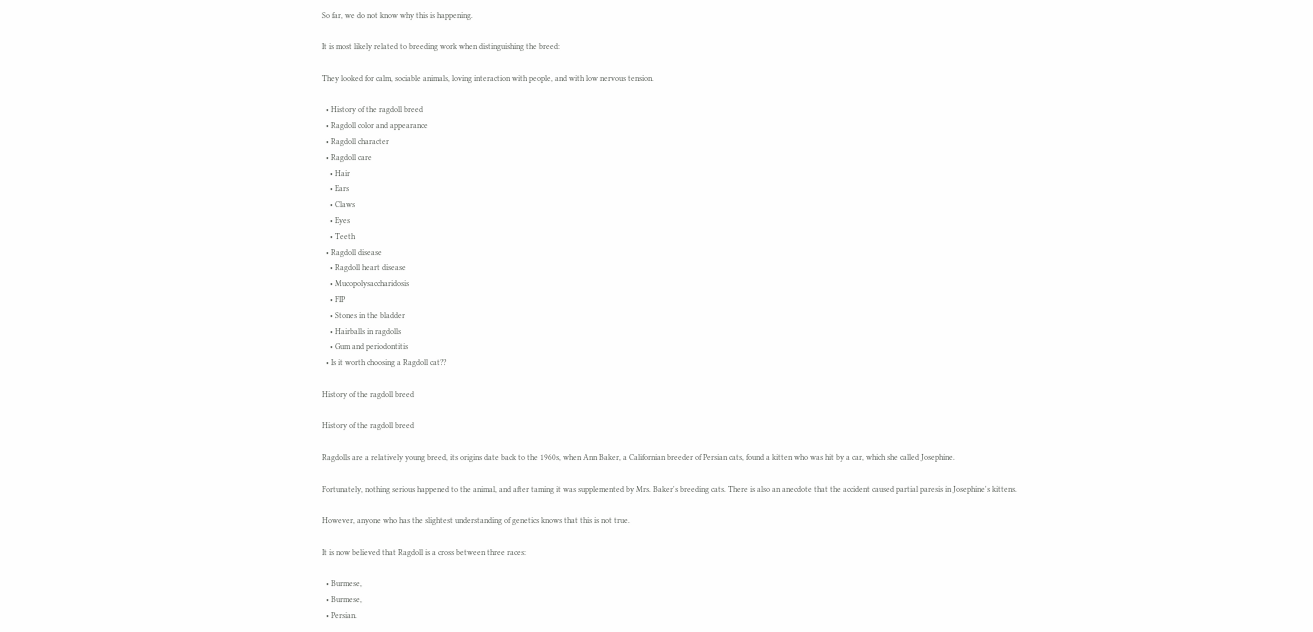So far, we do not know why this is happening.

It is most likely related to breeding work when distinguishing the breed:

They looked for calm, sociable animals, loving interaction with people, and with low nervous tension.

  • History of the ragdoll breed
  • Ragdoll color and appearance
  • Ragdoll character
  • Ragdoll care
    • Hair
    • Ears
    • Claws
    • Eyes
    • Teeth
  • Ragdoll disease
    • Ragdoll heart disease
    • Mucopolysaccharidosis
    • FIP
    • Stones in the bladder
    • Hairballs in ragdolls
    • Gum and periodontitis
  • Is it worth choosing a Ragdoll cat??

History of the ragdoll breed

History of the ragdoll breed

Ragdolls are a relatively young breed, its origins date back to the 1960s, when Ann Baker, a Californian breeder of Persian cats, found a kitten who was hit by a car, which she called Josephine.

Fortunately, nothing serious happened to the animal, and after taming it was supplemented by Mrs. Baker's breeding cats. There is also an anecdote that the accident caused partial paresis in Josephine's kittens.

However, anyone who has the slightest understanding of genetics knows that this is not true.

It is now believed that Ragdoll is a cross between three races:

  • Burmese,
  • Burmese,
  • Persian.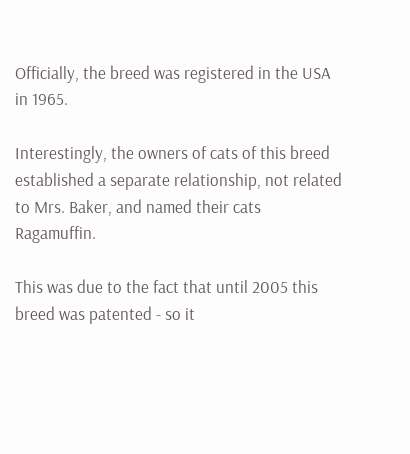Officially, the breed was registered in the USA in 1965.

Interestingly, the owners of cats of this breed established a separate relationship, not related to Mrs. Baker, and named their cats Ragamuffin.

This was due to the fact that until 2005 this breed was patented - so it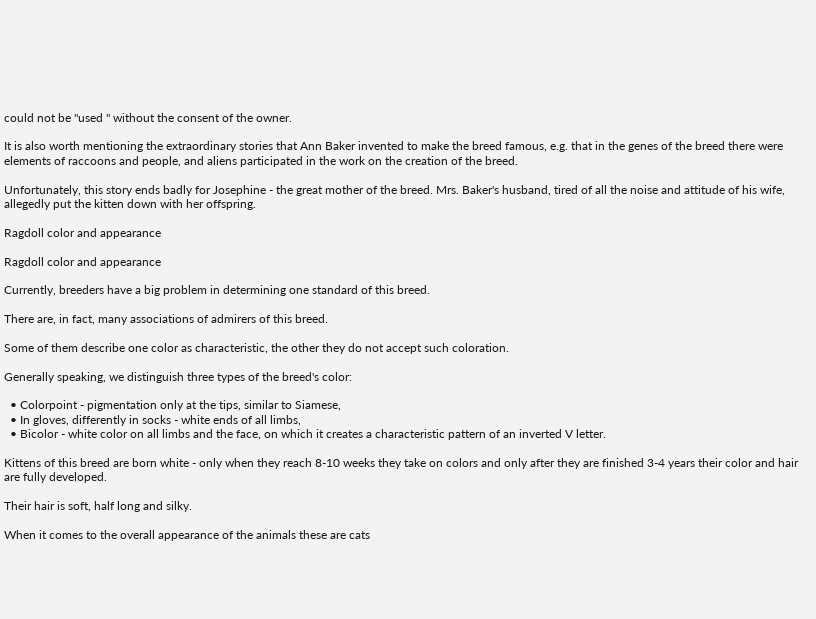could not be "used " without the consent of the owner.

It is also worth mentioning the extraordinary stories that Ann Baker invented to make the breed famous, e.g. that in the genes of the breed there were elements of raccoons and people, and aliens participated in the work on the creation of the breed.

Unfortunately, this story ends badly for Josephine - the great mother of the breed. Mrs. Baker's husband, tired of all the noise and attitude of his wife, allegedly put the kitten down with her offspring.

Ragdoll color and appearance

Ragdoll color and appearance

Currently, breeders have a big problem in determining one standard of this breed.

There are, in fact, many associations of admirers of this breed.

Some of them describe one color as characteristic, the other they do not accept such coloration.

Generally speaking, we distinguish three types of the breed's color:

  • Colorpoint - pigmentation only at the tips, similar to Siamese,
  • In gloves, differently in socks - white ends of all limbs,
  • Bicolor - white color on all limbs and the face, on which it creates a characteristic pattern of an inverted V letter.

Kittens of this breed are born white - only when they reach 8-10 weeks they take on colors and only after they are finished 3-4 years their color and hair are fully developed.

Their hair is soft, half long and silky.

When it comes to the overall appearance of the animals these are cats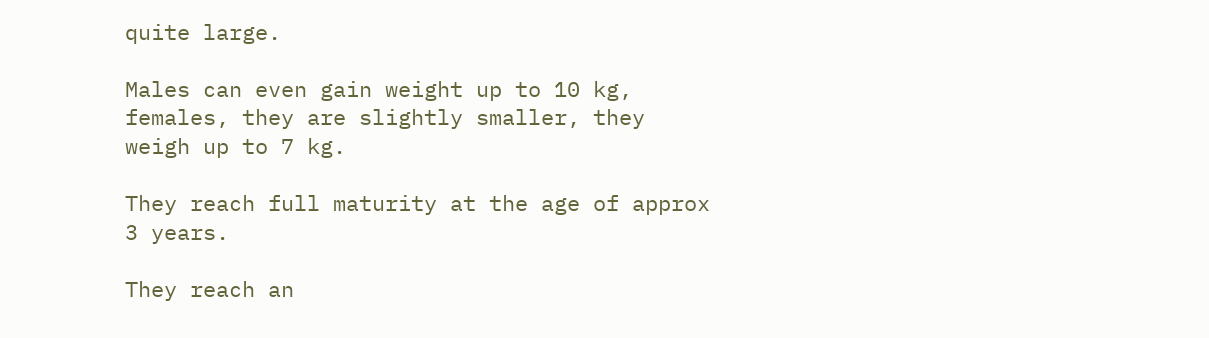quite large.

Males can even gain weight up to 10 kg, females, they are slightly smaller, they weigh up to 7 kg.

They reach full maturity at the age of approx 3 years.

They reach an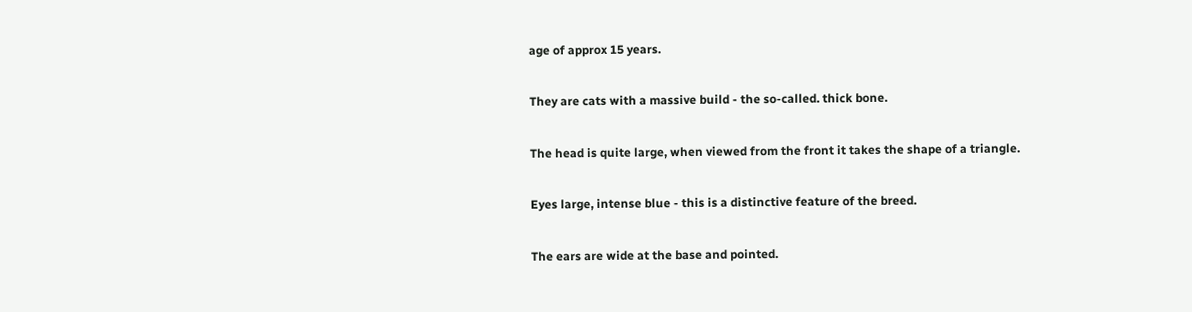age of approx 15 years.

They are cats with a massive build - the so-called. thick bone.

The head is quite large, when viewed from the front it takes the shape of a triangle.

Eyes large, intense blue - this is a distinctive feature of the breed.

The ears are wide at the base and pointed.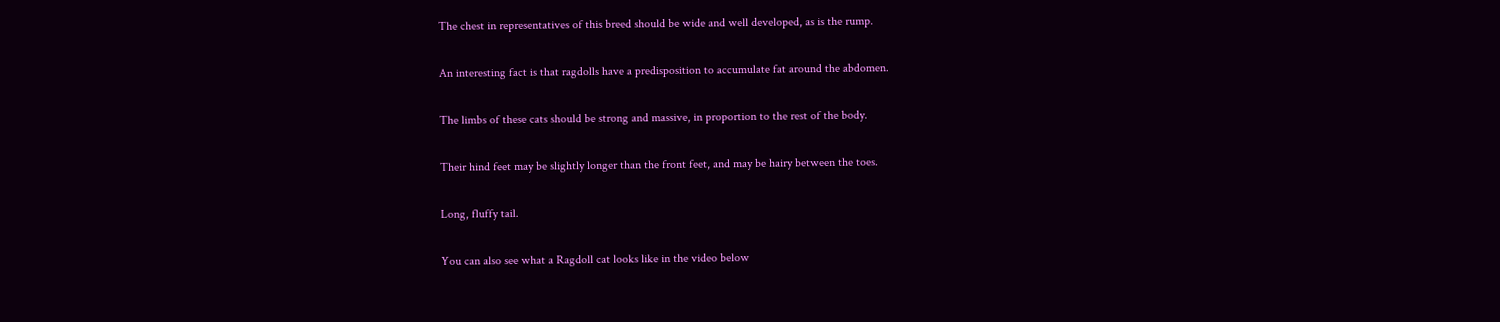The chest in representatives of this breed should be wide and well developed, as is the rump.

An interesting fact is that ragdolls have a predisposition to accumulate fat around the abdomen.

The limbs of these cats should be strong and massive, in proportion to the rest of the body.

Their hind feet may be slightly longer than the front feet, and may be hairy between the toes.

Long, fluffy tail.

You can also see what a Ragdoll cat looks like in the video below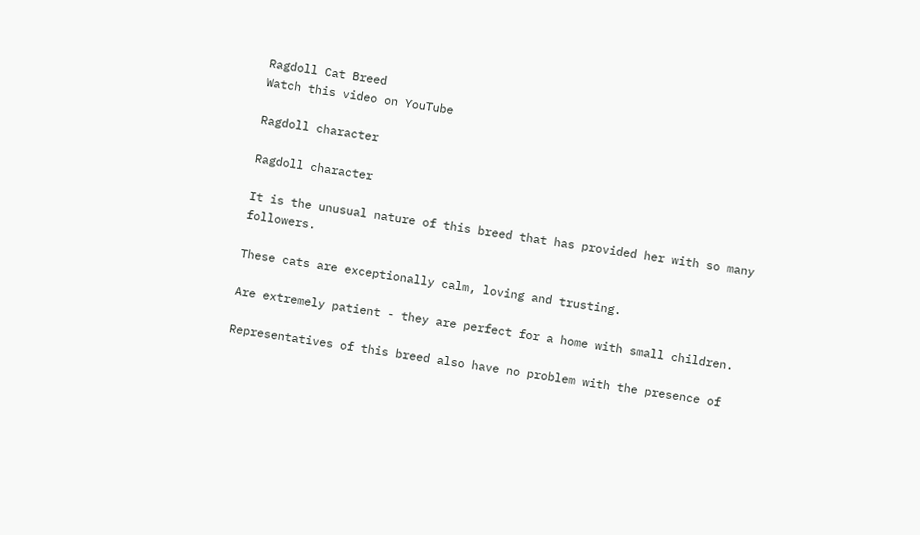Ragdoll Cat Breed
Watch this video on YouTube

Ragdoll character

Ragdoll character

It is the unusual nature of this breed that has provided her with so many followers.

These cats are exceptionally calm, loving and trusting.

Are extremely patient - they are perfect for a home with small children.

Representatives of this breed also have no problem with the presence of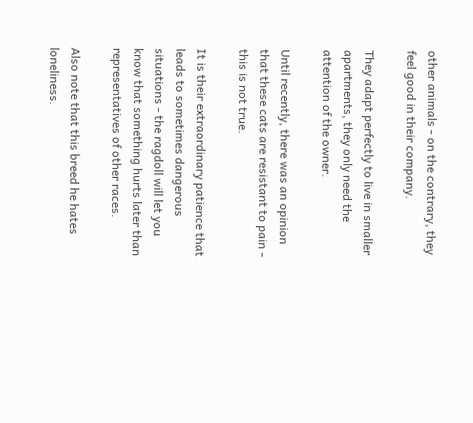other animals - on the contrary, they feel good in their company.

They adapt perfectly to live in smaller apartments, they only need the attention of the owner.

Until recently, there was an opinion that these cats are resistant to pain - this is not true.

It is their extraordinary patience that leads to sometimes dangerous situations - the ragdoll will let you know that something hurts later than representatives of other races.

Also note that this breed he hates loneliness.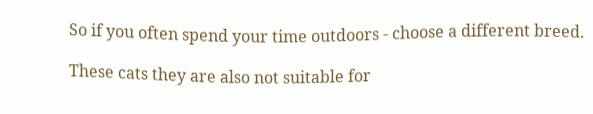So if you often spend your time outdoors - choose a different breed.

These cats they are also not suitable for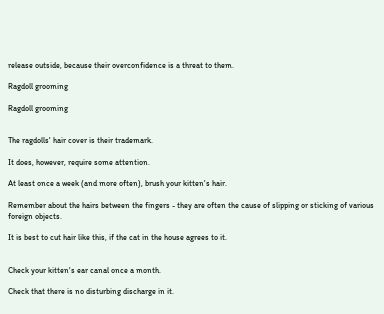release outside, because their overconfidence is a threat to them.

Ragdoll grooming

Ragdoll grooming


The ragdolls' hair cover is their trademark.

It does, however, require some attention.

At least once a week (and more often), brush your kitten's hair.

Remember about the hairs between the fingers - they are often the cause of slipping or sticking of various foreign objects.

It is best to cut hair like this, if the cat in the house agrees to it.


Check your kitten's ear canal once a month.

Check that there is no disturbing discharge in it.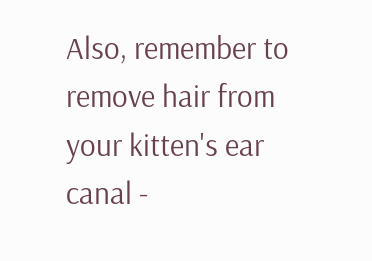Also, remember to remove hair from your kitten's ear canal -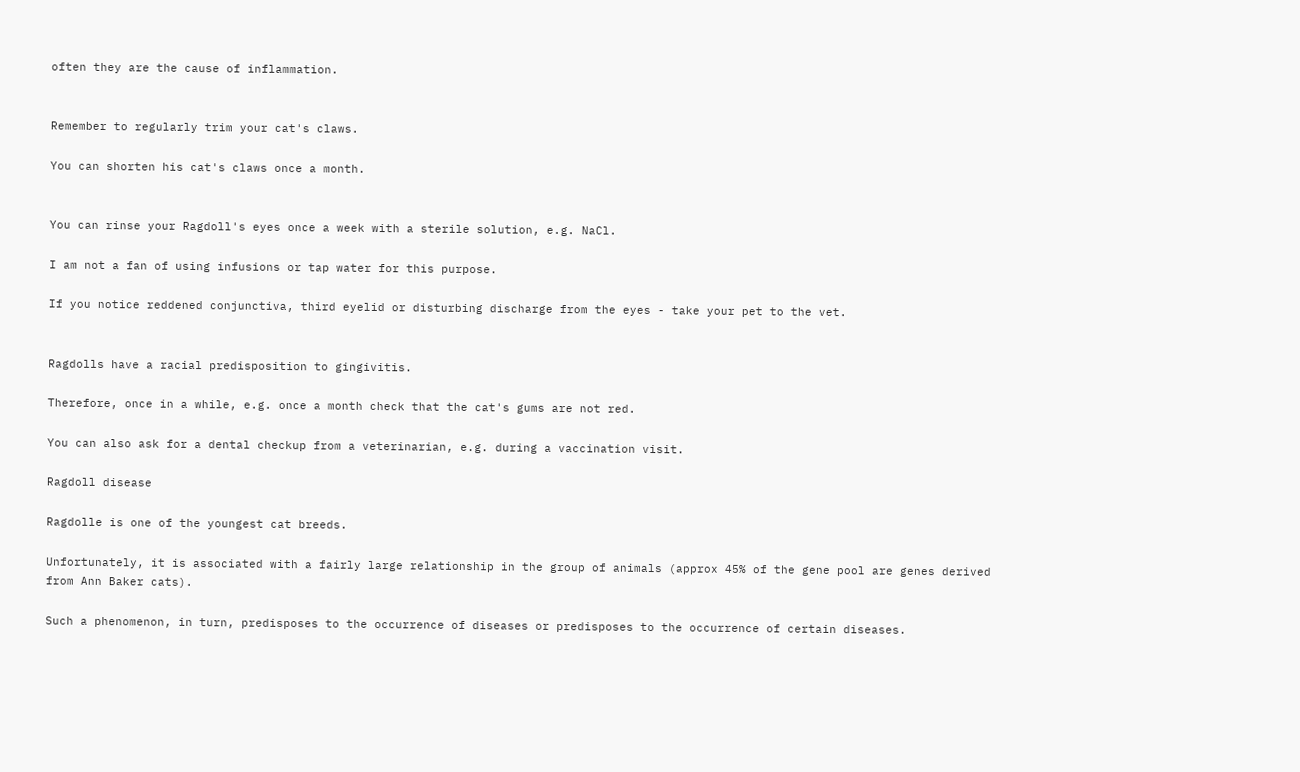often they are the cause of inflammation.


Remember to regularly trim your cat's claws.

You can shorten his cat's claws once a month.


You can rinse your Ragdoll's eyes once a week with a sterile solution, e.g. NaCl.

I am not a fan of using infusions or tap water for this purpose.

If you notice reddened conjunctiva, third eyelid or disturbing discharge from the eyes - take your pet to the vet.


Ragdolls have a racial predisposition to gingivitis.

Therefore, once in a while, e.g. once a month check that the cat's gums are not red.

You can also ask for a dental checkup from a veterinarian, e.g. during a vaccination visit.

Ragdoll disease

Ragdolle is one of the youngest cat breeds.

Unfortunately, it is associated with a fairly large relationship in the group of animals (approx 45% of the gene pool are genes derived from Ann Baker cats).

Such a phenomenon, in turn, predisposes to the occurrence of diseases or predisposes to the occurrence of certain diseases.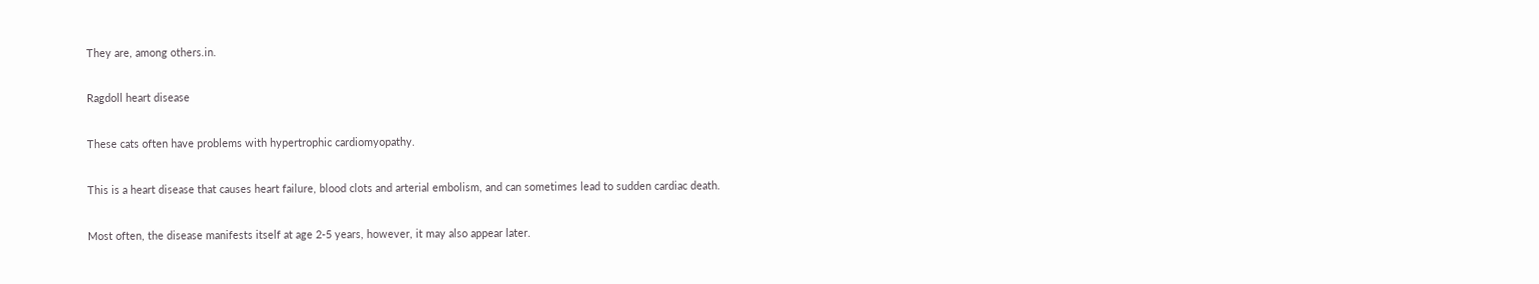They are, among others.in.

Ragdoll heart disease

These cats often have problems with hypertrophic cardiomyopathy.

This is a heart disease that causes heart failure, blood clots and arterial embolism, and can sometimes lead to sudden cardiac death.

Most often, the disease manifests itself at age 2-5 years, however, it may also appear later.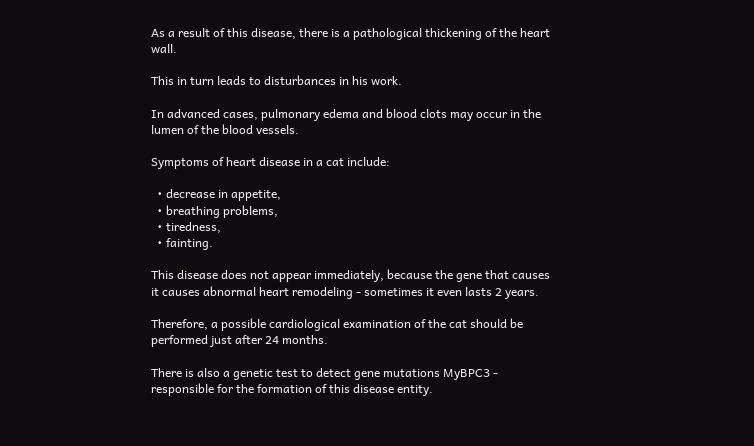As a result of this disease, there is a pathological thickening of the heart wall.

This in turn leads to disturbances in his work.

In advanced cases, pulmonary edema and blood clots may occur in the lumen of the blood vessels.

Symptoms of heart disease in a cat include:

  • decrease in appetite,
  • breathing problems,
  • tiredness,
  • fainting.

This disease does not appear immediately, because the gene that causes it causes abnormal heart remodeling - sometimes it even lasts 2 years.

Therefore, a possible cardiological examination of the cat should be performed just after 24 months.

There is also a genetic test to detect gene mutations MyBPC3 - responsible for the formation of this disease entity.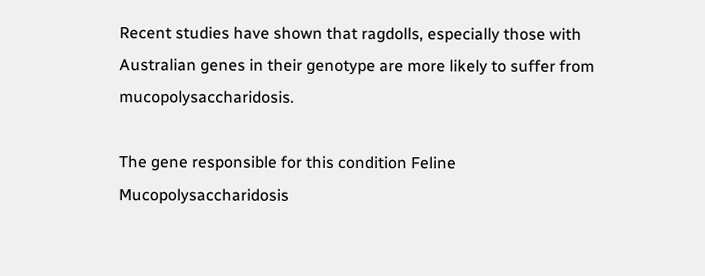Recent studies have shown that ragdolls, especially those with Australian genes in their genotype are more likely to suffer from mucopolysaccharidosis.

The gene responsible for this condition Feline Mucopolysaccharidosis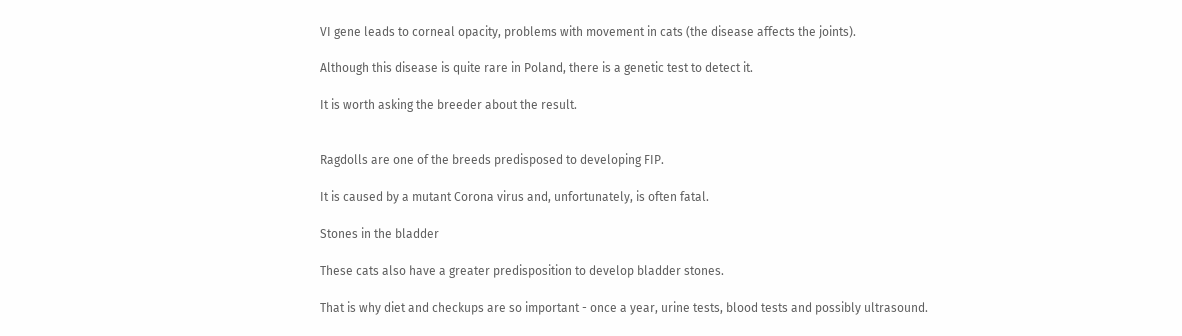VI gene leads to corneal opacity, problems with movement in cats (the disease affects the joints).

Although this disease is quite rare in Poland, there is a genetic test to detect it.

It is worth asking the breeder about the result.


Ragdolls are one of the breeds predisposed to developing FIP.

It is caused by a mutant Corona virus and, unfortunately, is often fatal.

Stones in the bladder

These cats also have a greater predisposition to develop bladder stones.

That is why diet and checkups are so important - once a year, urine tests, blood tests and possibly ultrasound.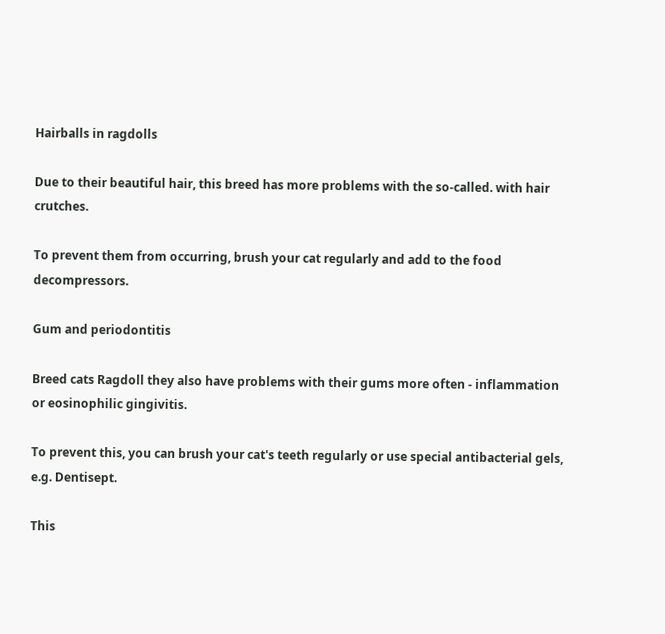Hairballs in ragdolls

Due to their beautiful hair, this breed has more problems with the so-called. with hair crutches.

To prevent them from occurring, brush your cat regularly and add to the food decompressors.

Gum and periodontitis

Breed cats Ragdoll they also have problems with their gums more often - inflammation or eosinophilic gingivitis.

To prevent this, you can brush your cat's teeth regularly or use special antibacterial gels, e.g. Dentisept.

This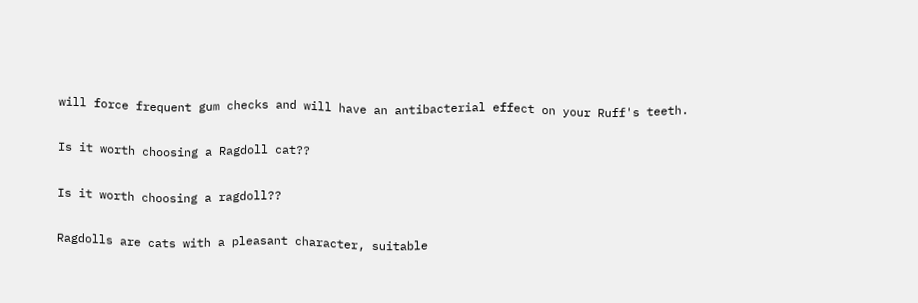will force frequent gum checks and will have an antibacterial effect on your Ruff's teeth.

Is it worth choosing a Ragdoll cat??

Is it worth choosing a ragdoll??

Ragdolls are cats with a pleasant character, suitable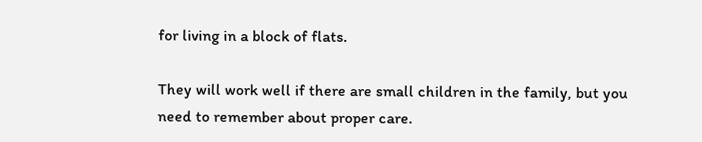for living in a block of flats.

They will work well if there are small children in the family, but you need to remember about proper care.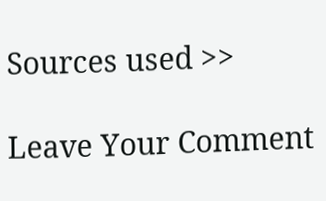Sources used >>

Leave Your Comment